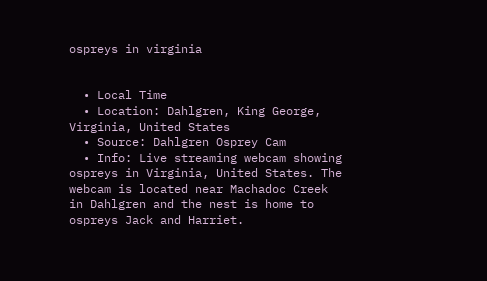ospreys in virginia


  • Local Time
  • Location: Dahlgren, King George, Virginia, United States
  • Source: Dahlgren Osprey Cam
  • Info: Live streaming webcam showing ospreys in Virginia, United States. The webcam is located near Machadoc Creek in Dahlgren and the nest is home to ospreys Jack and Harriet.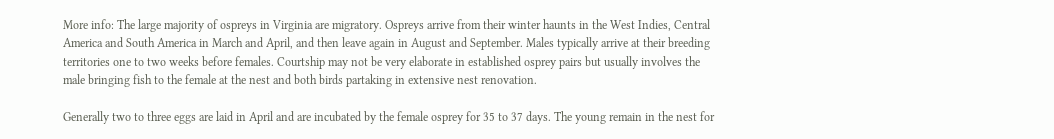More info: The large majority of ospreys in Virginia are migratory. Ospreys arrive from their winter haunts in the West Indies, Central America and South America in March and April, and then leave again in August and September. Males typically arrive at their breeding territories one to two weeks before females. Courtship may not be very elaborate in established osprey pairs but usually involves the male bringing fish to the female at the nest and both birds partaking in extensive nest renovation.

Generally two to three eggs are laid in April and are incubated by the female osprey for 35 to 37 days. The young remain in the nest for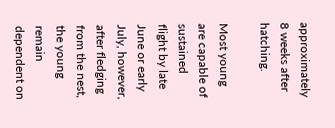approximately 8 weeks after hatching.

Most young are capable of sustained flight by late June or early July, however, after fledging from the nest, the young remain dependent on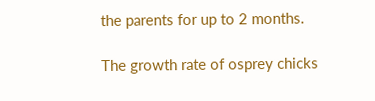the parents for up to 2 months.

The growth rate of osprey chicks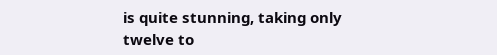is quite stunning, taking only twelve to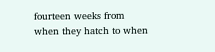fourteen weeks from when they hatch to when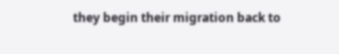they begin their migration back to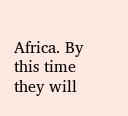Africa. By this time they will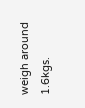weigh around 1.6kgs.